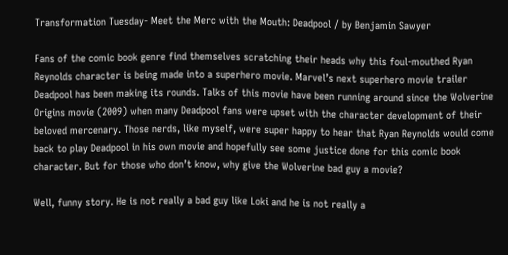Transformation Tuesday- Meet the Merc with the Mouth: Deadpool / by Benjamin Sawyer

Fans of the comic book genre find themselves scratching their heads why this foul-mouthed Ryan Reynolds character is being made into a superhero movie. Marvel’s next superhero movie trailer Deadpool has been making its rounds. Talks of this movie have been running around since the Wolverine Origins movie (2009) when many Deadpool fans were upset with the character development of their beloved mercenary. Those nerds, like myself, were super happy to hear that Ryan Reynolds would come back to play Deadpool in his own movie and hopefully see some justice done for this comic book character. But for those who don’t know, why give the Wolverine bad guy a movie?

Well, funny story. He is not really a bad guy like Loki and he is not really a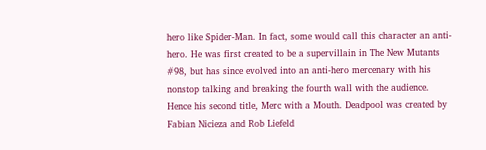hero like Spider-Man. In fact, some would call this character an anti-hero. He was first created to be a supervillain in The New Mutants #98, but has since evolved into an anti-hero mercenary with his nonstop talking and breaking the fourth wall with the audience. Hence his second title, Merc with a Mouth. Deadpool was created by Fabian Nicieza and Rob Liefeld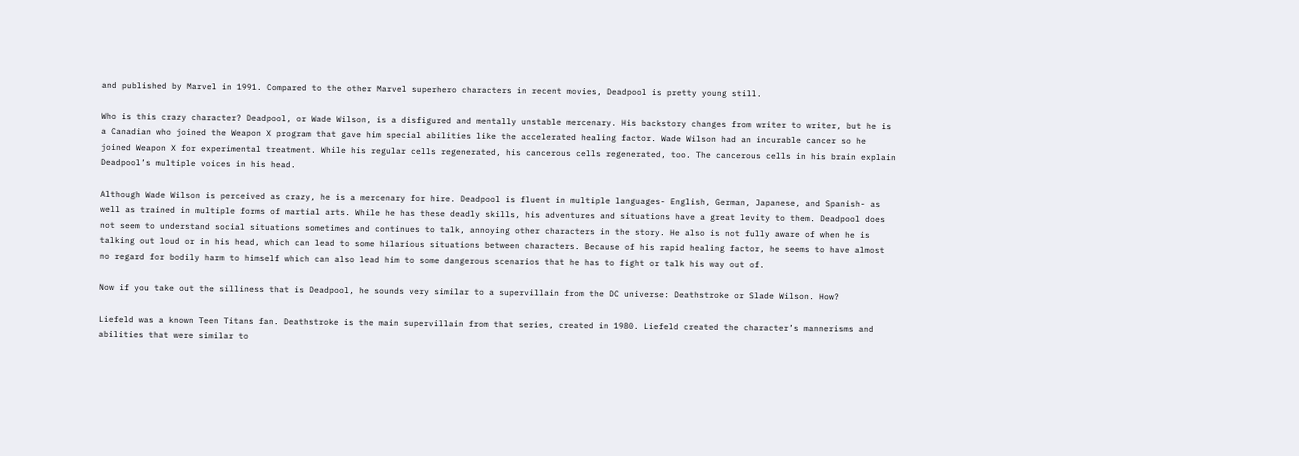and published by Marvel in 1991. Compared to the other Marvel superhero characters in recent movies, Deadpool is pretty young still.

Who is this crazy character? Deadpool, or Wade Wilson, is a disfigured and mentally unstable mercenary. His backstory changes from writer to writer, but he is a Canadian who joined the Weapon X program that gave him special abilities like the accelerated healing factor. Wade Wilson had an incurable cancer so he joined Weapon X for experimental treatment. While his regular cells regenerated, his cancerous cells regenerated, too. The cancerous cells in his brain explain Deadpool’s multiple voices in his head.

Although Wade Wilson is perceived as crazy, he is a mercenary for hire. Deadpool is fluent in multiple languages- English, German, Japanese, and Spanish- as well as trained in multiple forms of martial arts. While he has these deadly skills, his adventures and situations have a great levity to them. Deadpool does not seem to understand social situations sometimes and continues to talk, annoying other characters in the story. He also is not fully aware of when he is talking out loud or in his head, which can lead to some hilarious situations between characters. Because of his rapid healing factor, he seems to have almost no regard for bodily harm to himself which can also lead him to some dangerous scenarios that he has to fight or talk his way out of.

Now if you take out the silliness that is Deadpool, he sounds very similar to a supervillain from the DC universe: Deathstroke or Slade Wilson. How?

Liefeld was a known Teen Titans fan. Deathstroke is the main supervillain from that series, created in 1980. Liefeld created the character’s mannerisms and abilities that were similar to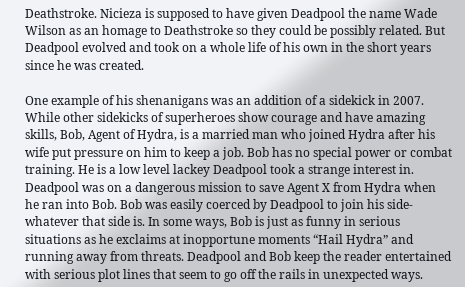Deathstroke. Nicieza is supposed to have given Deadpool the name Wade Wilson as an homage to Deathstroke so they could be possibly related. But Deadpool evolved and took on a whole life of his own in the short years since he was created.

One example of his shenanigans was an addition of a sidekick in 2007. While other sidekicks of superheroes show courage and have amazing skills, Bob, Agent of Hydra, is a married man who joined Hydra after his wife put pressure on him to keep a job. Bob has no special power or combat training. He is a low level lackey Deadpool took a strange interest in. Deadpool was on a dangerous mission to save Agent X from Hydra when he ran into Bob. Bob was easily coerced by Deadpool to join his side- whatever that side is. In some ways, Bob is just as funny in serious situations as he exclaims at inopportune moments “Hail Hydra” and running away from threats. Deadpool and Bob keep the reader entertained with serious plot lines that seem to go off the rails in unexpected ways.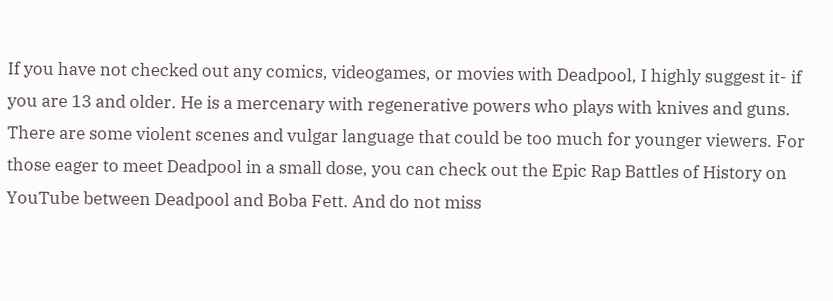If you have not checked out any comics, videogames, or movies with Deadpool, I highly suggest it- if you are 13 and older. He is a mercenary with regenerative powers who plays with knives and guns. There are some violent scenes and vulgar language that could be too much for younger viewers. For those eager to meet Deadpool in a small dose, you can check out the Epic Rap Battles of History on YouTube between Deadpool and Boba Fett. And do not miss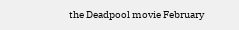the Deadpool movie February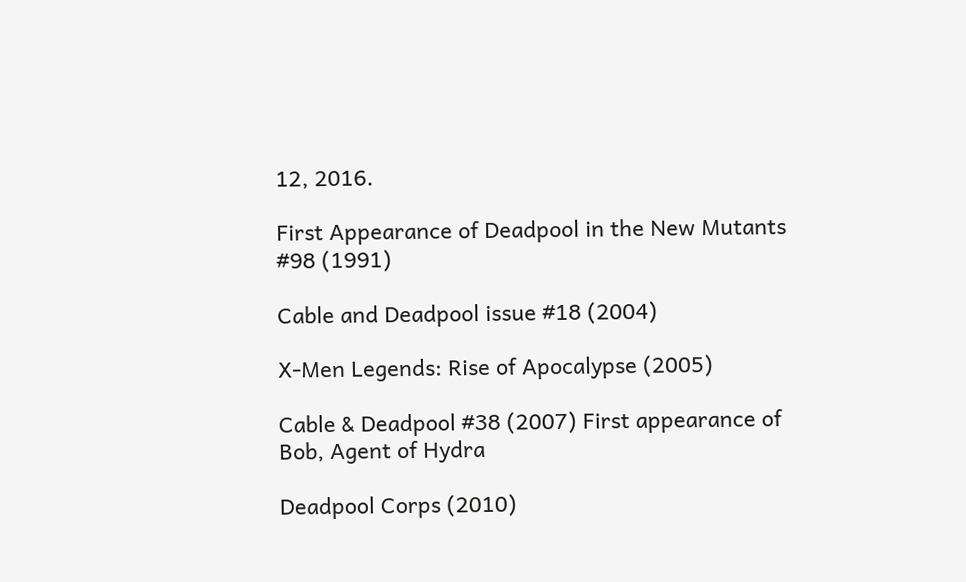12, 2016.

First Appearance of Deadpool in the New Mutants #98 (1991)

Cable and Deadpool issue #18 (2004)

X-Men Legends: Rise of Apocalypse (2005)

Cable & Deadpool #38 (2007) First appearance of Bob, Agent of Hydra

Deadpool Corps (2010)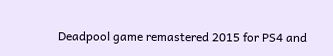Deadpool game remastered 2015 for PS4 and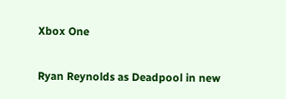Xbox One


Ryan Reynolds as Deadpool in new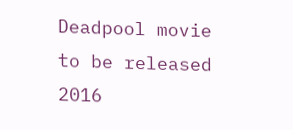Deadpool movie to be released 2016